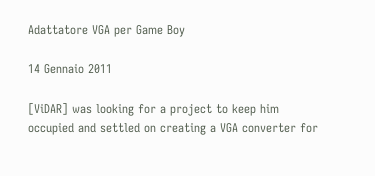Adattatore VGA per Game Boy

14 Gennaio 2011

[ViDAR] was looking for a project to keep him occupied and settled on creating a VGA converter for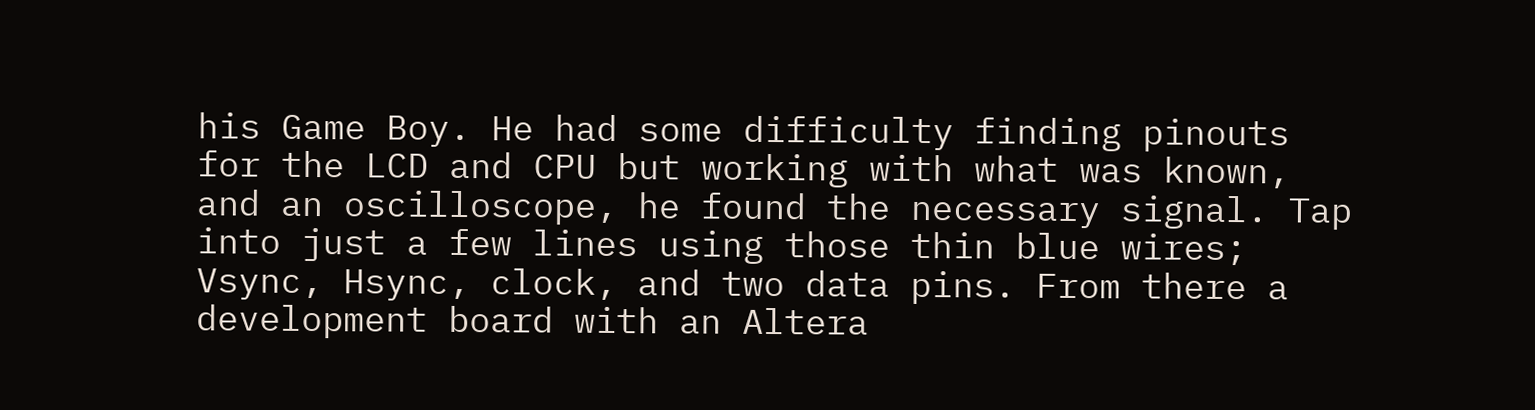his Game Boy. He had some difficulty finding pinouts for the LCD and CPU but working with what was known, and an oscilloscope, he found the necessary signal. Tap into just a few lines using those thin blue wires; Vsync, Hsync, clock, and two data pins. From there a development board with an Altera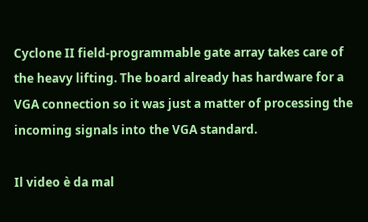Cyclone II field-programmable gate array takes care of the heavy lifting. The board already has hardware for a VGA connection so it was just a matter of processing the incoming signals into the VGA standard.

Il video è da mal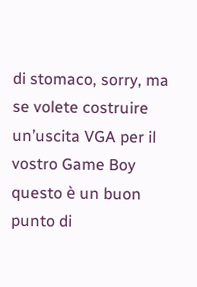di stomaco, sorry, ma se volete costruire un’uscita VGA per il vostro Game Boy questo è un buon punto di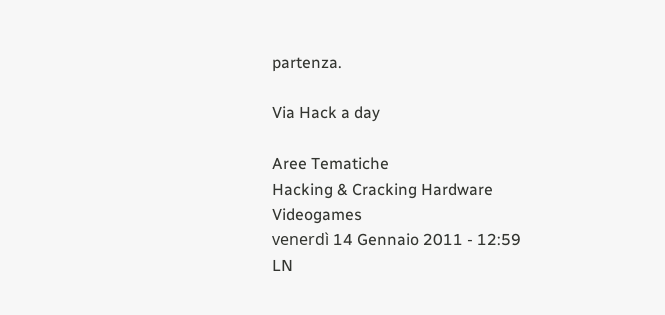partenza.

Via Hack a day

Aree Tematiche
Hacking & Cracking Hardware Videogames
venerdì 14 Gennaio 2011 - 12:59
LN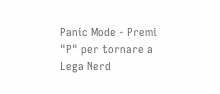Panic Mode - Premi "P" per tornare a Lega Nerd